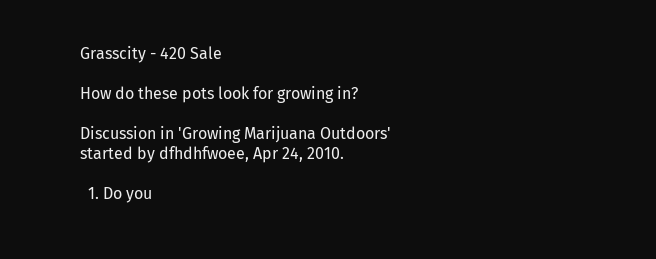Grasscity - 420 Sale

How do these pots look for growing in?

Discussion in 'Growing Marijuana Outdoors' started by dfhdhfwoee, Apr 24, 2010.

  1. Do you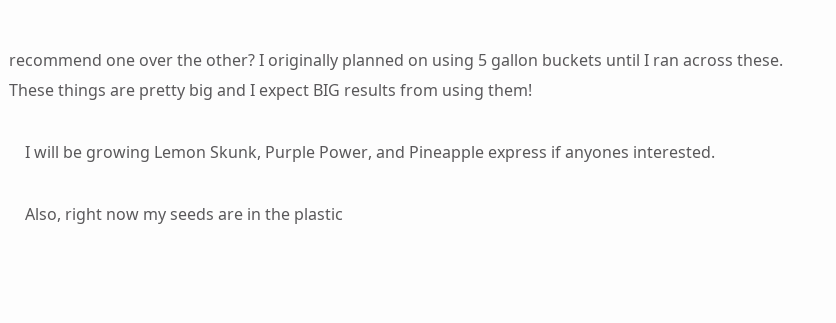recommend one over the other? I originally planned on using 5 gallon buckets until I ran across these. These things are pretty big and I expect BIG results from using them!

    I will be growing Lemon Skunk, Purple Power, and Pineapple express if anyones interested.

    Also, right now my seeds are in the plastic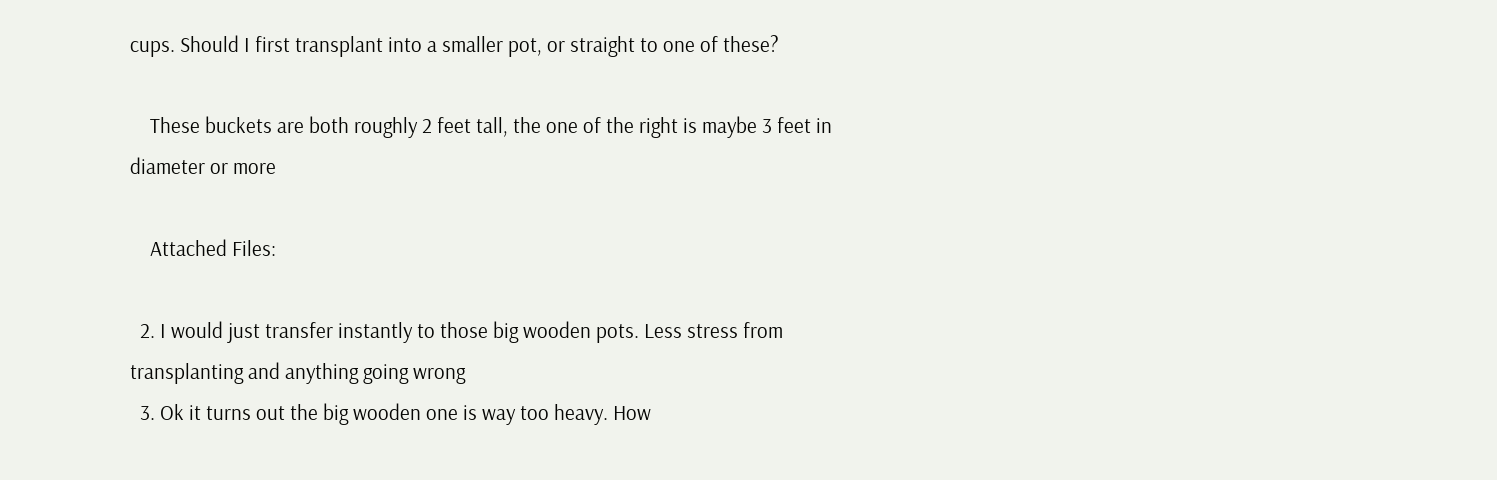cups. Should I first transplant into a smaller pot, or straight to one of these?

    These buckets are both roughly 2 feet tall, the one of the right is maybe 3 feet in diameter or more

    Attached Files:

  2. I would just transfer instantly to those big wooden pots. Less stress from transplanting and anything going wrong
  3. Ok it turns out the big wooden one is way too heavy. How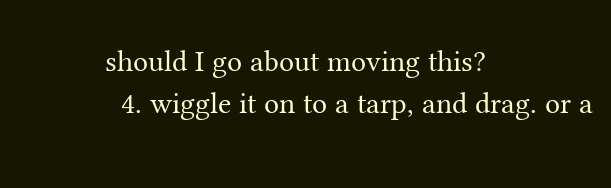should I go about moving this?
  4. wiggle it on to a tarp, and drag. or a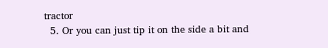tractor
  5. Or you can just tip it on the side a bit and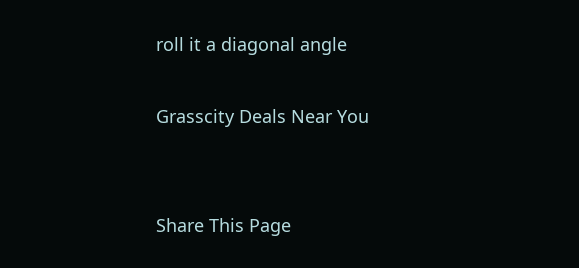roll it a diagonal angle

Grasscity Deals Near You


Share This Page